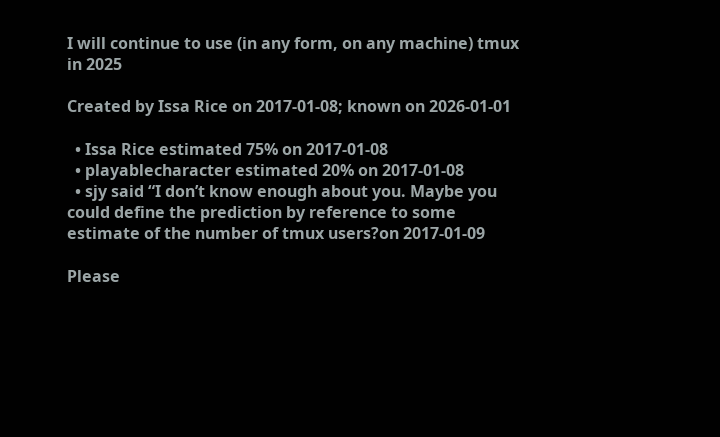I will continue to use (in any form, on any machine) tmux in 2025

Created by Issa Rice on 2017-01-08; known on 2026-01-01

  • Issa Rice estimated 75% on 2017-01-08
  • playablecharacter estimated 20% on 2017-01-08
  • sjy said “I don’t know enough about you. Maybe you could define the prediction by reference to some estimate of the number of tmux users?on 2017-01-09

Please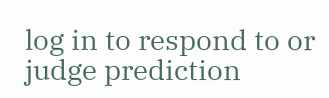log in to respond to or judge prediction